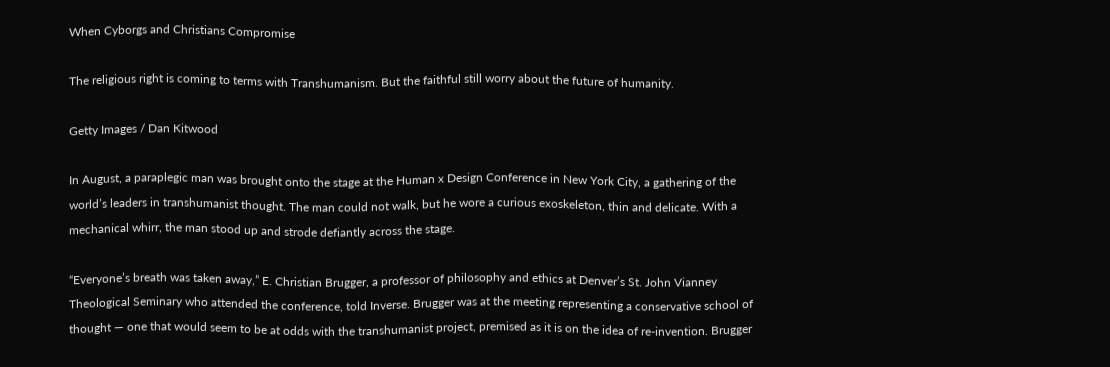When Cyborgs and Christians Compromise

The religious right is coming to terms with Transhumanism. But the faithful still worry about the future of humanity.

Getty Images / Dan Kitwood

In August, a paraplegic man was brought onto the stage at the Human x Design Conference in New York City, a gathering of the world’s leaders in transhumanist thought. The man could not walk, but he wore a curious exoskeleton, thin and delicate. With a mechanical whirr, the man stood up and strode defiantly across the stage.

“Everyone’s breath was taken away,” E. Christian Brugger, a professor of philosophy and ethics at Denver’s St. John Vianney Theological Seminary who attended the conference, told Inverse. Brugger was at the meeting representing a conservative school of thought — one that would seem to be at odds with the transhumanist project, premised as it is on the idea of re-invention. Brugger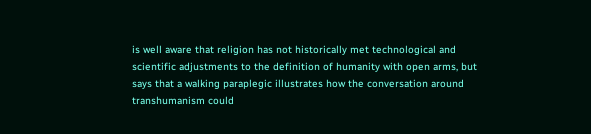is well aware that religion has not historically met technological and scientific adjustments to the definition of humanity with open arms, but says that a walking paraplegic illustrates how the conversation around transhumanism could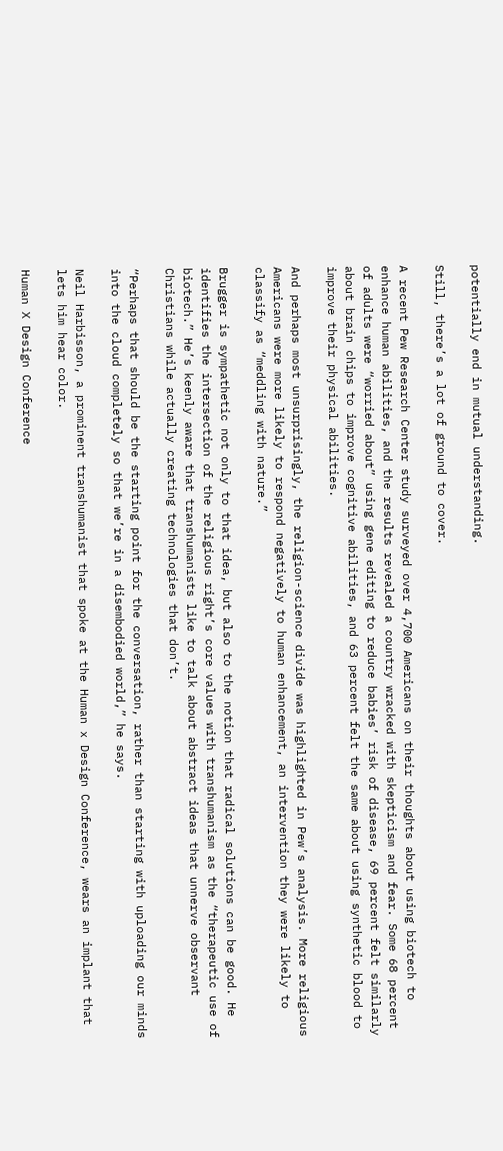potentially end in mutual understanding.

Still, there’s a lot of ground to cover.

A recent Pew Research Center study surveyed over 4,700 Americans on their thoughts about using biotech to enhance human abilities, and the results revealed a country wracked with skepticism and fear. Some 68 percent of adults were “worried about” using gene editing to reduce babies’ risk of disease, 69 percent felt similarly about brain chips to improve cognitive abilities, and 63 percent felt the same about using synthetic blood to improve their physical abilities.

And perhaps most unsurprisingly, the religion-science divide was highlighted in Pew’s analysis. More religious Americans were more likely to respond negatively to human enhancement, an intervention they were likely to classify as “meddling with nature.”

Brugger is sympathetic not only to that idea, but also to the notion that radical solutions can be good. He identifies the intersection of the religious right’s core values with transhumanism as the “therapeutic use of biotech.” He’s keenly aware that transhumanists like to talk about abstract ideas that unnerve observant Christians while actually creating technologies that don’t.

“Perhaps that should be the starting point for the conversation, rather than starting with uploading our minds into the cloud completely so that we’re in a disembodied world,” he says.

Neil Harbisson, a prominent transhumanist that spoke at the Human x Design Conference, wears an implant that lets him hear color.

Human X Design Conference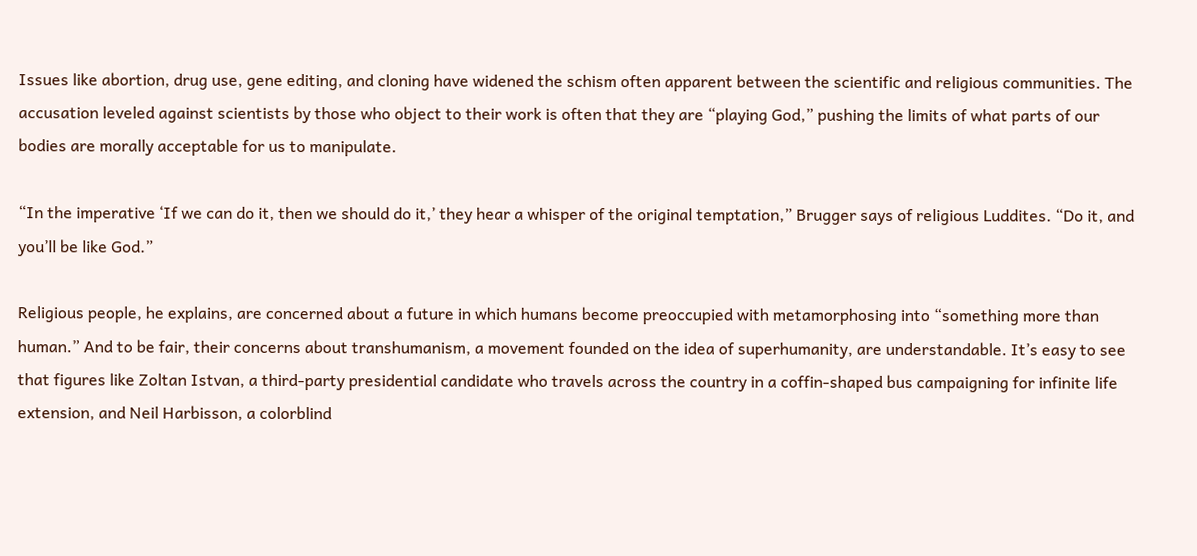Issues like abortion, drug use, gene editing, and cloning have widened the schism often apparent between the scientific and religious communities. The accusation leveled against scientists by those who object to their work is often that they are “playing God,” pushing the limits of what parts of our bodies are morally acceptable for us to manipulate.

“In the imperative ‘If we can do it, then we should do it,’ they hear a whisper of the original temptation,” Brugger says of religious Luddites. “Do it, and you’ll be like God.”

Religious people, he explains, are concerned about a future in which humans become preoccupied with metamorphosing into “something more than human.” And to be fair, their concerns about transhumanism, a movement founded on the idea of superhumanity, are understandable. It’s easy to see that figures like Zoltan Istvan, a third-party presidential candidate who travels across the country in a coffin-shaped bus campaigning for infinite life extension, and Neil Harbisson, a colorblind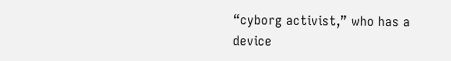“cyborg activist,” who has a device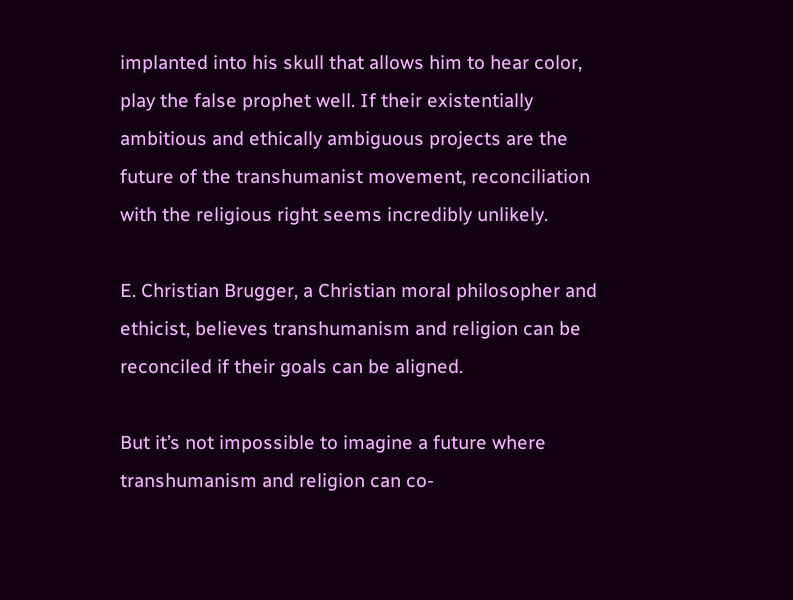implanted into his skull that allows him to hear color, play the false prophet well. If their existentially ambitious and ethically ambiguous projects are the future of the transhumanist movement, reconciliation with the religious right seems incredibly unlikely.

E. Christian Brugger, a Christian moral philosopher and ethicist, believes transhumanism and religion can be reconciled if their goals can be aligned.

But it’s not impossible to imagine a future where transhumanism and religion can co-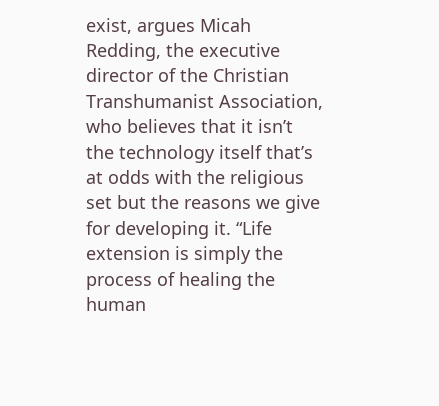exist, argues Micah Redding, the executive director of the Christian Transhumanist Association, who believes that it isn’t the technology itself that’s at odds with the religious set but the reasons we give for developing it. “Life extension is simply the process of healing the human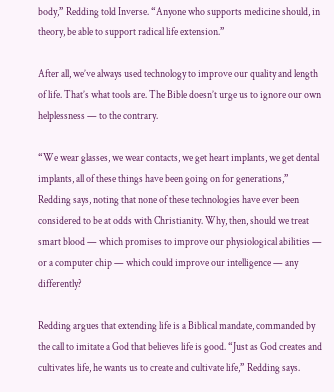body,” Redding told Inverse. “Anyone who supports medicine should, in theory, be able to support radical life extension.”

After all, we’ve always used technology to improve our quality and length of life. That’s what tools are. The Bible doesn’t urge us to ignore our own helplessness — to the contrary.

“We wear glasses, we wear contacts, we get heart implants, we get dental implants, all of these things have been going on for generations,” Redding says, noting that none of these technologies have ever been considered to be at odds with Christianity. Why, then, should we treat smart blood — which promises to improve our physiological abilities — or a computer chip — which could improve our intelligence — any differently?

Redding argues that extending life is a Biblical mandate, commanded by the call to imitate a God that believes life is good. “Just as God creates and cultivates life, he wants us to create and cultivate life,” Redding says.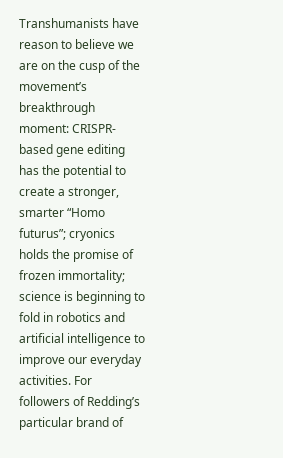Transhumanists have reason to believe we are on the cusp of the movement’s breakthrough moment: CRISPR-based gene editing has the potential to create a stronger, smarter “Homo futurus”; cryonics holds the promise of frozen immortality; science is beginning to fold in robotics and artificial intelligence to improve our everyday activities. For followers of Redding’s particular brand of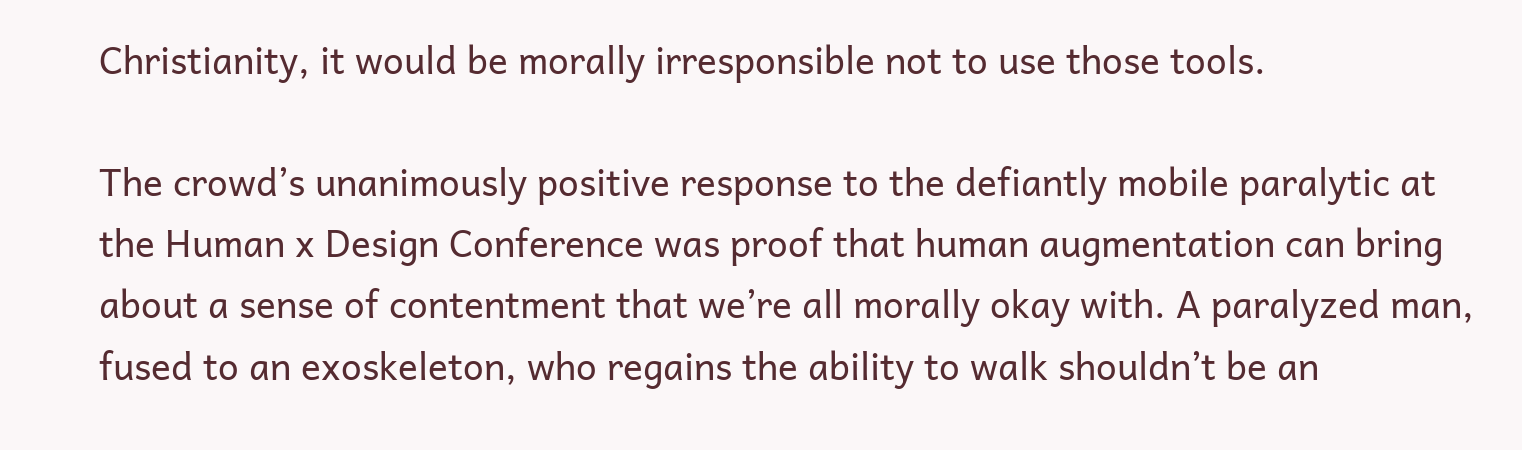Christianity, it would be morally irresponsible not to use those tools.

The crowd’s unanimously positive response to the defiantly mobile paralytic at the Human x Design Conference was proof that human augmentation can bring about a sense of contentment that we’re all morally okay with. A paralyzed man, fused to an exoskeleton, who regains the ability to walk shouldn’t be an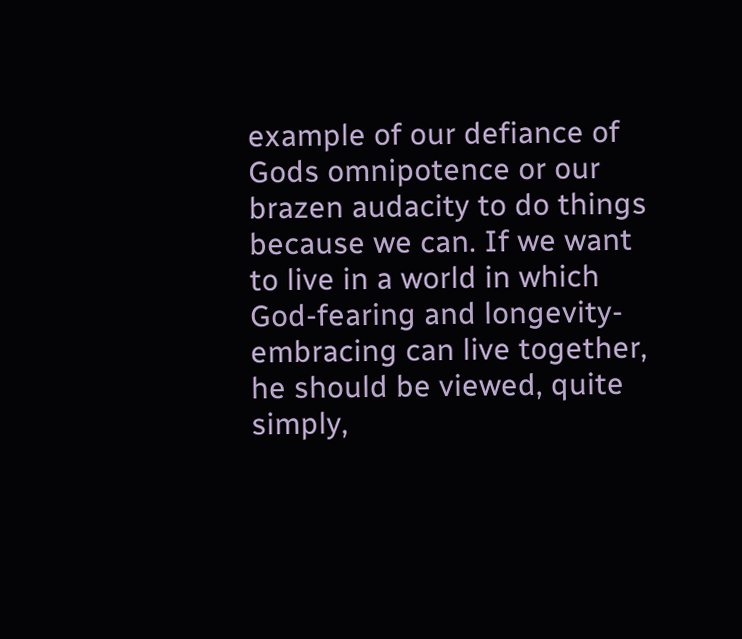example of our defiance of Gods omnipotence or our brazen audacity to do things because we can. If we want to live in a world in which God-fearing and longevity-embracing can live together, he should be viewed, quite simply,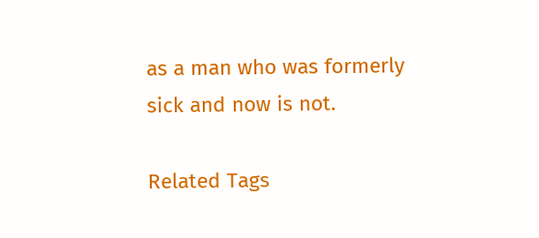as a man who was formerly sick and now is not.

Related Tags